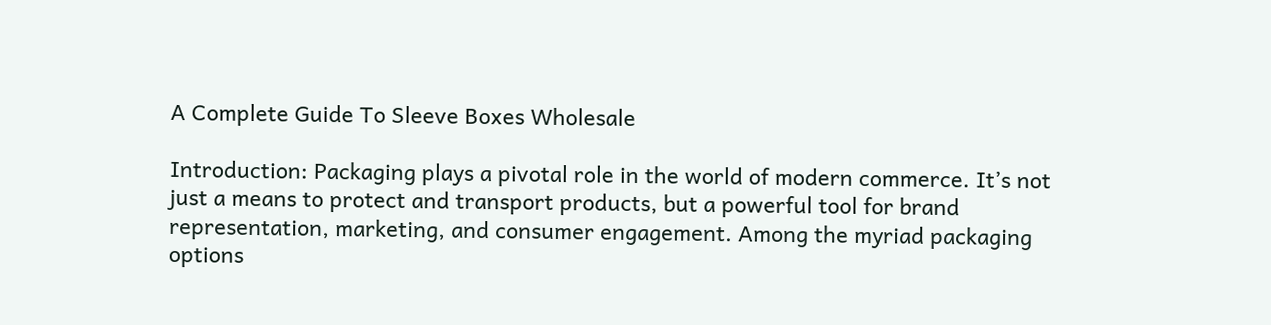A Complete Guide To Sleeve Boxes Wholesale

Introduction: Packaging plays a pivotal role in the world of modern commerce. It’s not just a means to protect and transport products, but a powerful tool for brand representation, marketing, and consumer engagement. Among the myriad packaging options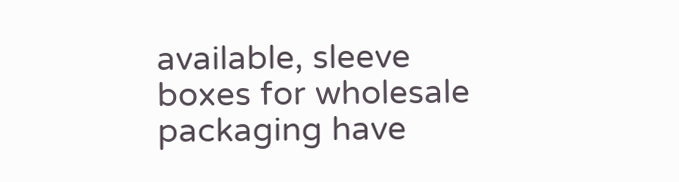available, sleeve boxes for wholesale packaging have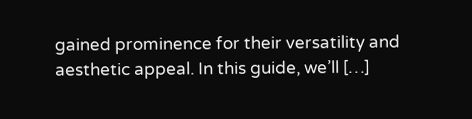gained prominence for their versatility and aesthetic appeal. In this guide, we’ll […]